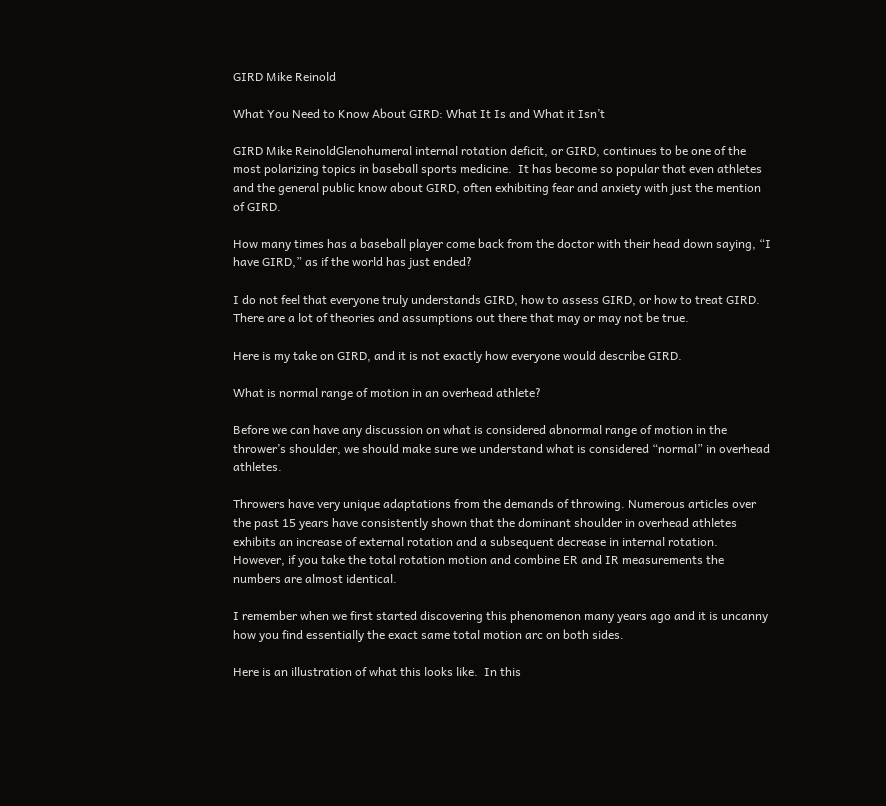GIRD Mike Reinold

What You Need to Know About GIRD: What It Is and What it Isn’t

GIRD Mike ReinoldGlenohumeral internal rotation deficit, or GIRD, continues to be one of the most polarizing topics in baseball sports medicine.  It has become so popular that even athletes and the general public know about GIRD, often exhibiting fear and anxiety with just the mention of GIRD.

How many times has a baseball player come back from the doctor with their head down saying, “I have GIRD,” as if the world has just ended?

I do not feel that everyone truly understands GIRD, how to assess GIRD, or how to treat GIRD.  There are a lot of theories and assumptions out there that may or may not be true.

Here is my take on GIRD, and it is not exactly how everyone would describe GIRD.

What is normal range of motion in an overhead athlete?

Before we can have any discussion on what is considered abnormal range of motion in the thrower’s shoulder, we should make sure we understand what is considered “normal” in overhead athletes.

Throwers have very unique adaptations from the demands of throwing. Numerous articles over the past 15 years have consistently shown that the dominant shoulder in overhead athletes exhibits an increase of external rotation and a subsequent decrease in internal rotation.  However, if you take the total rotation motion and combine ER and IR measurements the numbers are almost identical.

I remember when we first started discovering this phenomenon many years ago and it is uncanny how you find essentially the exact same total motion arc on both sides.

Here is an illustration of what this looks like.  In this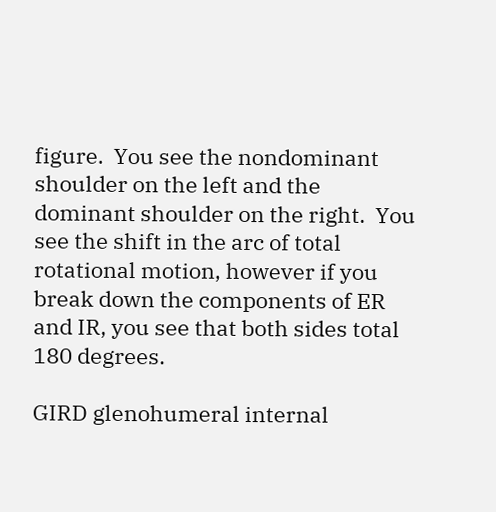figure.  You see the nondominant shoulder on the left and the dominant shoulder on the right.  You see the shift in the arc of total rotational motion, however if you break down the components of ER and IR, you see that both sides total 180 degrees.

GIRD glenohumeral internal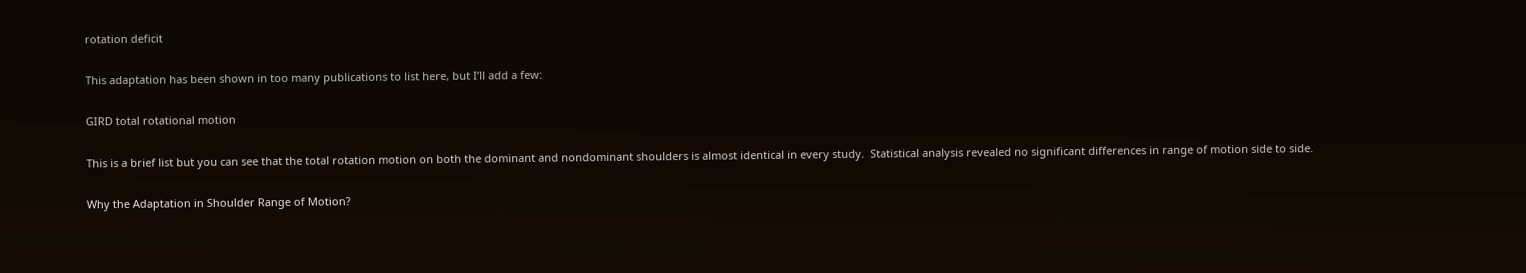rotation deficit

This adaptation has been shown in too many publications to list here, but I’ll add a few:

GIRD total rotational motion

This is a brief list but you can see that the total rotation motion on both the dominant and nondominant shoulders is almost identical in every study.  Statistical analysis revealed no significant differences in range of motion side to side.

Why the Adaptation in Shoulder Range of Motion?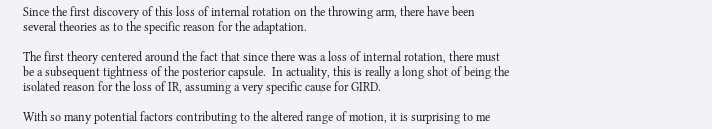Since the first discovery of this loss of internal rotation on the throwing arm, there have been several theories as to the specific reason for the adaptation.

The first theory centered around the fact that since there was a loss of internal rotation, there must be a subsequent tightness of the posterior capsule.  In actuality, this is really a long shot of being the isolated reason for the loss of IR, assuming a very specific cause for GIRD.

With so many potential factors contributing to the altered range of motion, it is surprising to me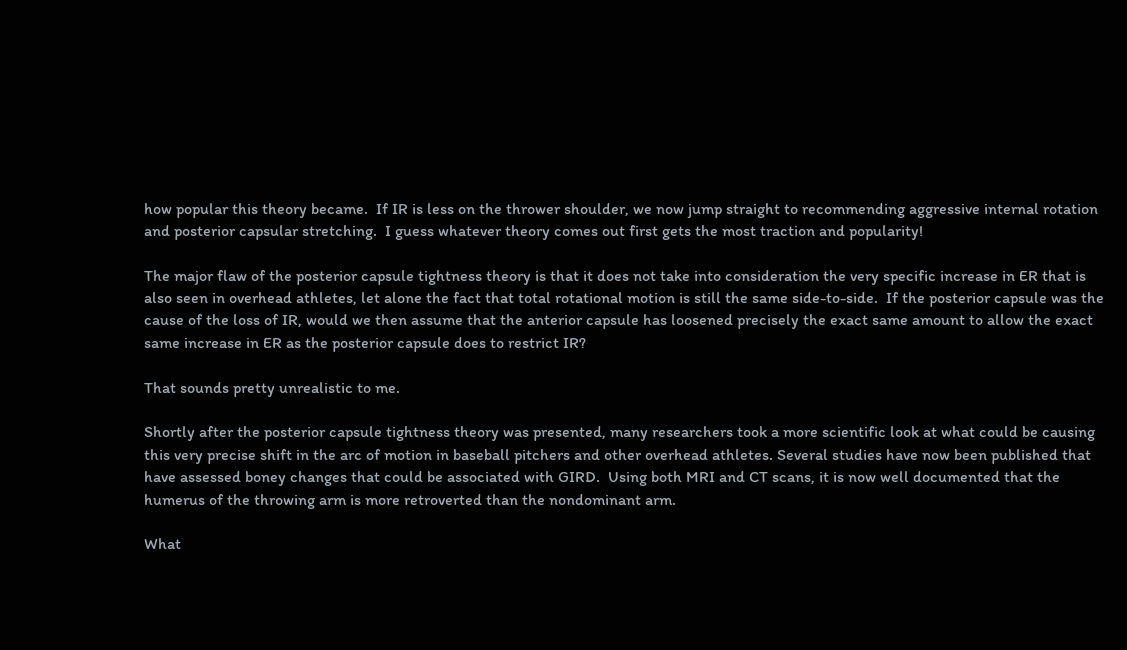how popular this theory became.  If IR is less on the thrower shoulder, we now jump straight to recommending aggressive internal rotation and posterior capsular stretching.  I guess whatever theory comes out first gets the most traction and popularity!

The major flaw of the posterior capsule tightness theory is that it does not take into consideration the very specific increase in ER that is also seen in overhead athletes, let alone the fact that total rotational motion is still the same side-to-side.  If the posterior capsule was the cause of the loss of IR, would we then assume that the anterior capsule has loosened precisely the exact same amount to allow the exact same increase in ER as the posterior capsule does to restrict IR?

That sounds pretty unrealistic to me.

Shortly after the posterior capsule tightness theory was presented, many researchers took a more scientific look at what could be causing this very precise shift in the arc of motion in baseball pitchers and other overhead athletes. Several studies have now been published that have assessed boney changes that could be associated with GIRD.  Using both MRI and CT scans, it is now well documented that the humerus of the throwing arm is more retroverted than the nondominant arm.

What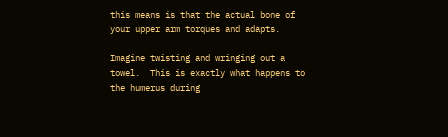this means is that the actual bone of your upper arm torques and adapts.

Imagine twisting and wringing out a towel.  This is exactly what happens to the humerus during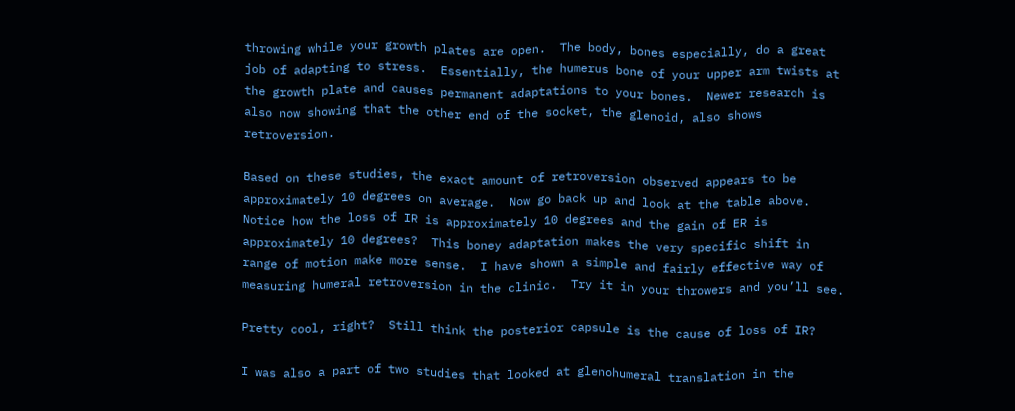throwing while your growth plates are open.  The body, bones especially, do a great job of adapting to stress.  Essentially, the humerus bone of your upper arm twists at the growth plate and causes permanent adaptations to your bones.  Newer research is also now showing that the other end of the socket, the glenoid, also shows retroversion.

Based on these studies, the exact amount of retroversion observed appears to be approximately 10 degrees on average.  Now go back up and look at the table above.  Notice how the loss of IR is approximately 10 degrees and the gain of ER is approximately 10 degrees?  This boney adaptation makes the very specific shift in range of motion make more sense.  I have shown a simple and fairly effective way of measuring humeral retroversion in the clinic.  Try it in your throwers and you’ll see.

Pretty cool, right?  Still think the posterior capsule is the cause of loss of IR?

I was also a part of two studies that looked at glenohumeral translation in the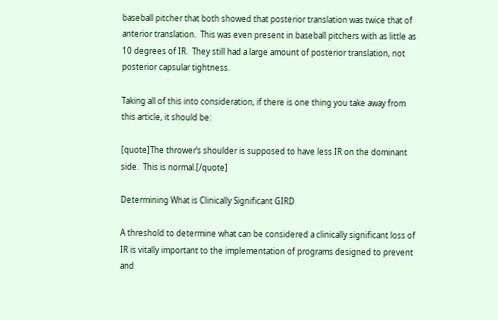baseball pitcher that both showed that posterior translation was twice that of anterior translation.  This was even present in baseball pitchers with as little as 10 degrees of IR.  They still had a large amount of posterior translation, not posterior capsular tightness.

Taking all of this into consideration, if there is one thing you take away from this article, it should be:

[quote]The thrower’s shoulder is supposed to have less IR on the dominant side.  This is normal.[/quote]

Determining What is Clinically Significant GIRD

A threshold to determine what can be considered a clinically significant loss of IR is vitally important to the implementation of programs designed to prevent and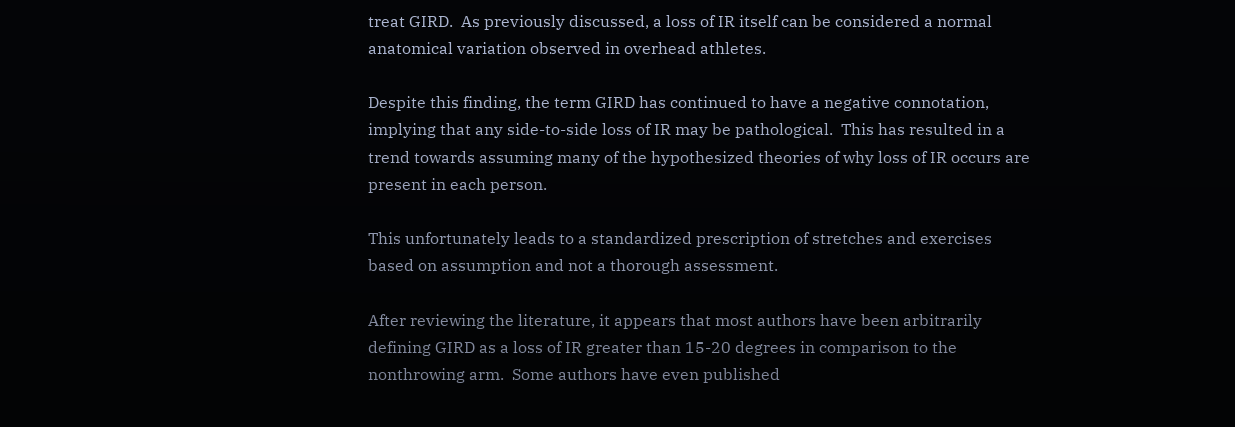treat GIRD.  As previously discussed, a loss of IR itself can be considered a normal anatomical variation observed in overhead athletes.

Despite this finding, the term GIRD has continued to have a negative connotation, implying that any side-to-side loss of IR may be pathological.  This has resulted in a trend towards assuming many of the hypothesized theories of why loss of IR occurs are present in each person.

This unfortunately leads to a standardized prescription of stretches and exercises based on assumption and not a thorough assessment.

After reviewing the literature, it appears that most authors have been arbitrarily defining GIRD as a loss of IR greater than 15-20 degrees in comparison to the nonthrowing arm.  Some authors have even published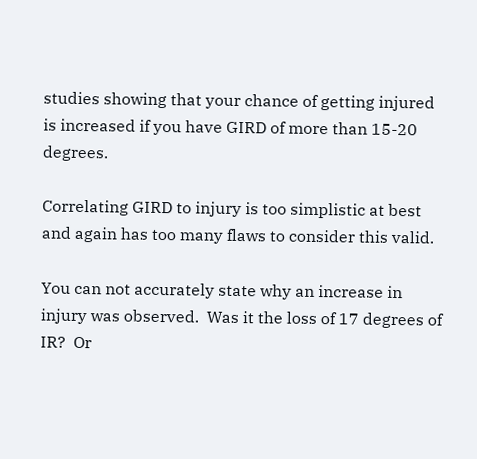studies showing that your chance of getting injured is increased if you have GIRD of more than 15-20 degrees.

Correlating GIRD to injury is too simplistic at best and again has too many flaws to consider this valid.

You can not accurately state why an increase in injury was observed.  Was it the loss of 17 degrees of IR?  Or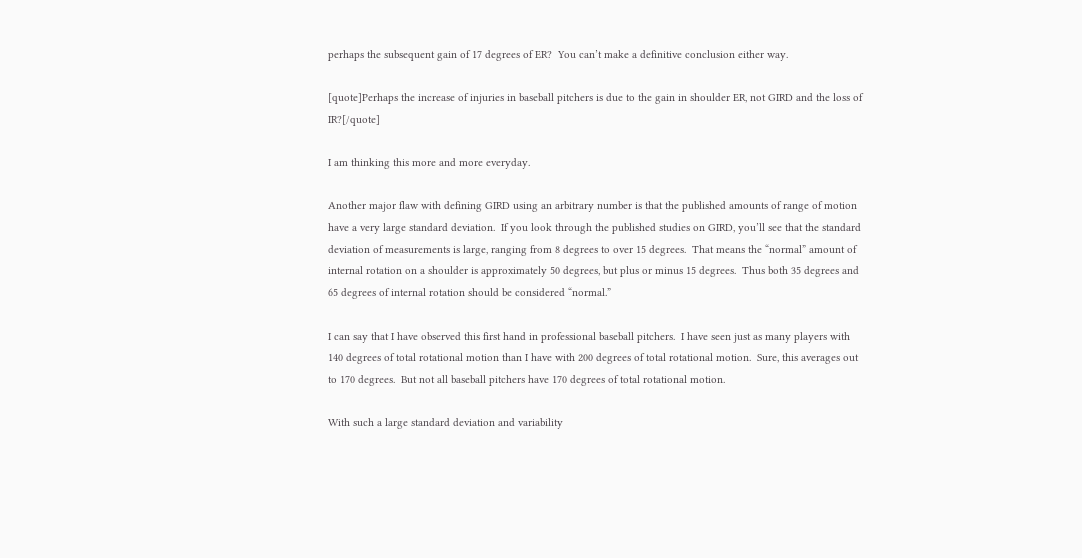perhaps the subsequent gain of 17 degrees of ER?  You can’t make a definitive conclusion either way.

[quote]Perhaps the increase of injuries in baseball pitchers is due to the gain in shoulder ER, not GIRD and the loss of IR?[/quote]

I am thinking this more and more everyday.

Another major flaw with defining GIRD using an arbitrary number is that the published amounts of range of motion have a very large standard deviation.  If you look through the published studies on GIRD, you’ll see that the standard deviation of measurements is large, ranging from 8 degrees to over 15 degrees.  That means the “normal” amount of internal rotation on a shoulder is approximately 50 degrees, but plus or minus 15 degrees.  Thus both 35 degrees and 65 degrees of internal rotation should be considered “normal.”

I can say that I have observed this first hand in professional baseball pitchers.  I have seen just as many players with 140 degrees of total rotational motion than I have with 200 degrees of total rotational motion.  Sure, this averages out to 170 degrees.  But not all baseball pitchers have 170 degrees of total rotational motion.

With such a large standard deviation and variability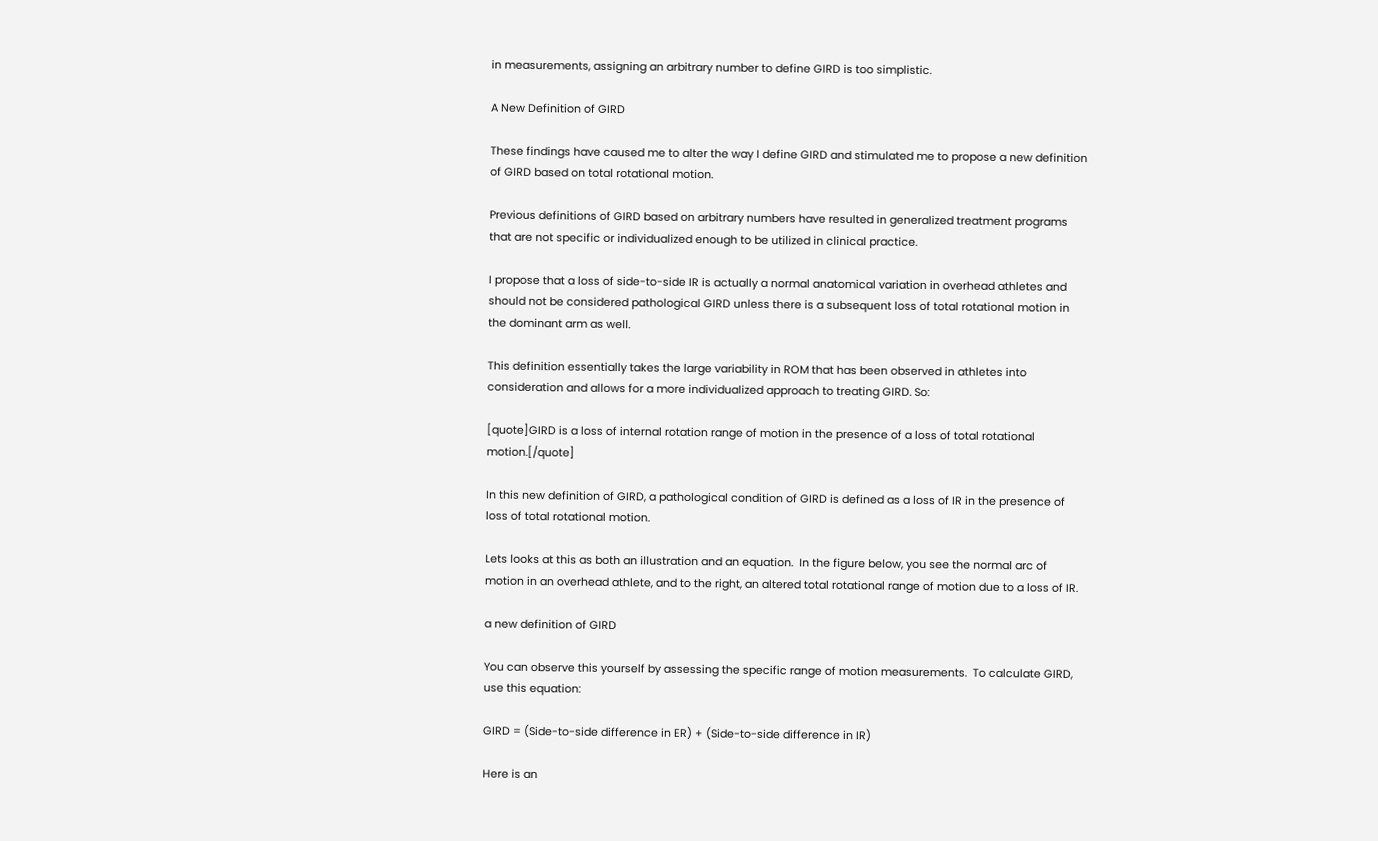in measurements, assigning an arbitrary number to define GIRD is too simplistic.

A New Definition of GIRD

These findings have caused me to alter the way I define GIRD and stimulated me to propose a new definition of GIRD based on total rotational motion.

Previous definitions of GIRD based on arbitrary numbers have resulted in generalized treatment programs that are not specific or individualized enough to be utilized in clinical practice.

I propose that a loss of side-to-side IR is actually a normal anatomical variation in overhead athletes and should not be considered pathological GIRD unless there is a subsequent loss of total rotational motion in the dominant arm as well.

This definition essentially takes the large variability in ROM that has been observed in athletes into consideration and allows for a more individualized approach to treating GIRD. So:

[quote]GIRD is a loss of internal rotation range of motion in the presence of a loss of total rotational motion.[/quote]

In this new definition of GIRD, a pathological condition of GIRD is defined as a loss of IR in the presence of loss of total rotational motion.

Lets looks at this as both an illustration and an equation.  In the figure below, you see the normal arc of motion in an overhead athlete, and to the right, an altered total rotational range of motion due to a loss of IR.

a new definition of GIRD

You can observe this yourself by assessing the specific range of motion measurements.  To calculate GIRD, use this equation:

GIRD = (Side-to-side difference in ER) + (Side-to-side difference in IR)

Here is an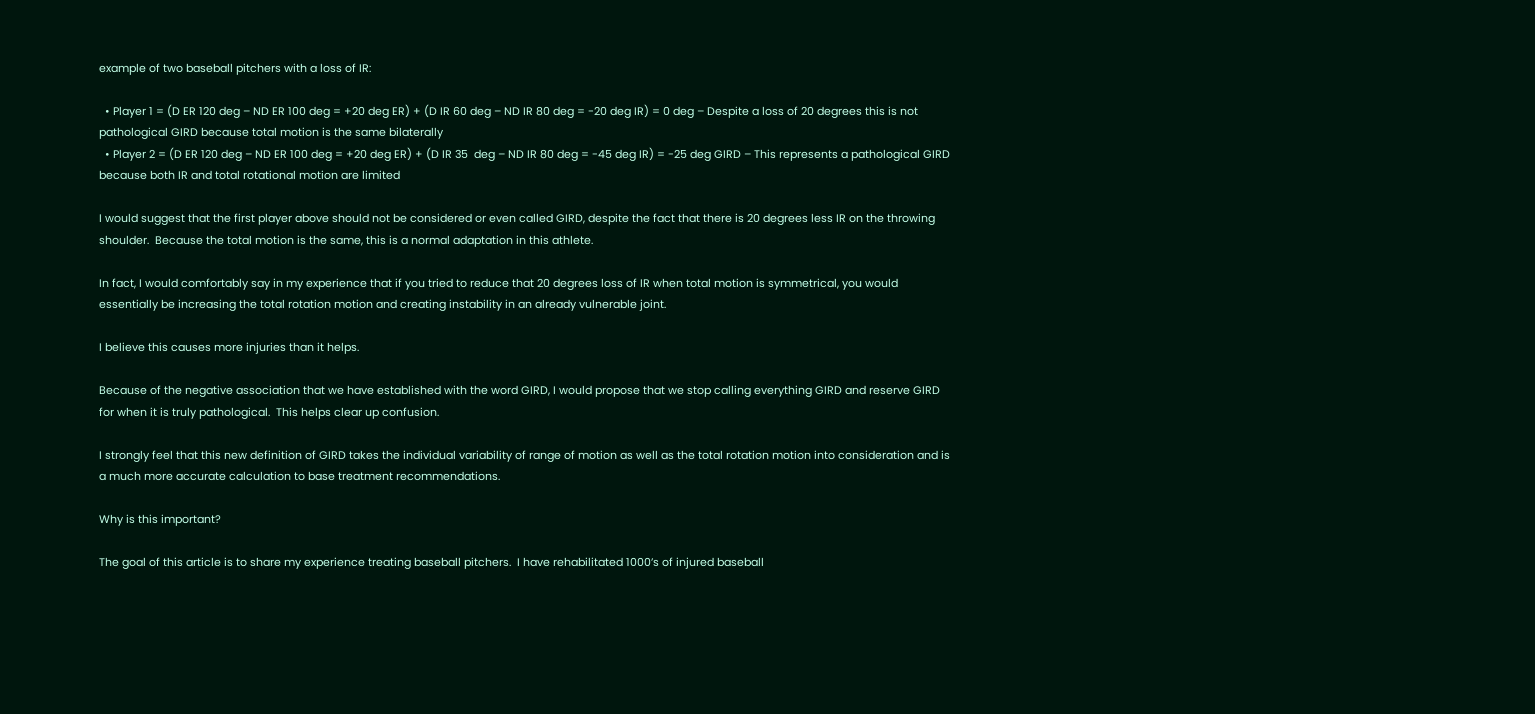example of two baseball pitchers with a loss of IR:

  • Player 1 = (D ER 120 deg – ND ER 100 deg = +20 deg ER) + (D IR 60 deg – ND IR 80 deg = -20 deg IR) = 0 deg – Despite a loss of 20 degrees this is not pathological GIRD because total motion is the same bilaterally
  • Player 2 = (D ER 120 deg – ND ER 100 deg = +20 deg ER) + (D IR 35  deg – ND IR 80 deg = -45 deg IR) = -25 deg GIRD – This represents a pathological GIRD because both IR and total rotational motion are limited

I would suggest that the first player above should not be considered or even called GIRD, despite the fact that there is 20 degrees less IR on the throwing shoulder.  Because the total motion is the same, this is a normal adaptation in this athlete.

In fact, I would comfortably say in my experience that if you tried to reduce that 20 degrees loss of IR when total motion is symmetrical, you would essentially be increasing the total rotation motion and creating instability in an already vulnerable joint.

I believe this causes more injuries than it helps.

Because of the negative association that we have established with the word GIRD, I would propose that we stop calling everything GIRD and reserve GIRD for when it is truly pathological.  This helps clear up confusion.

I strongly feel that this new definition of GIRD takes the individual variability of range of motion as well as the total rotation motion into consideration and is a much more accurate calculation to base treatment recommendations.

Why is this important?

The goal of this article is to share my experience treating baseball pitchers.  I have rehabilitated 1000’s of injured baseball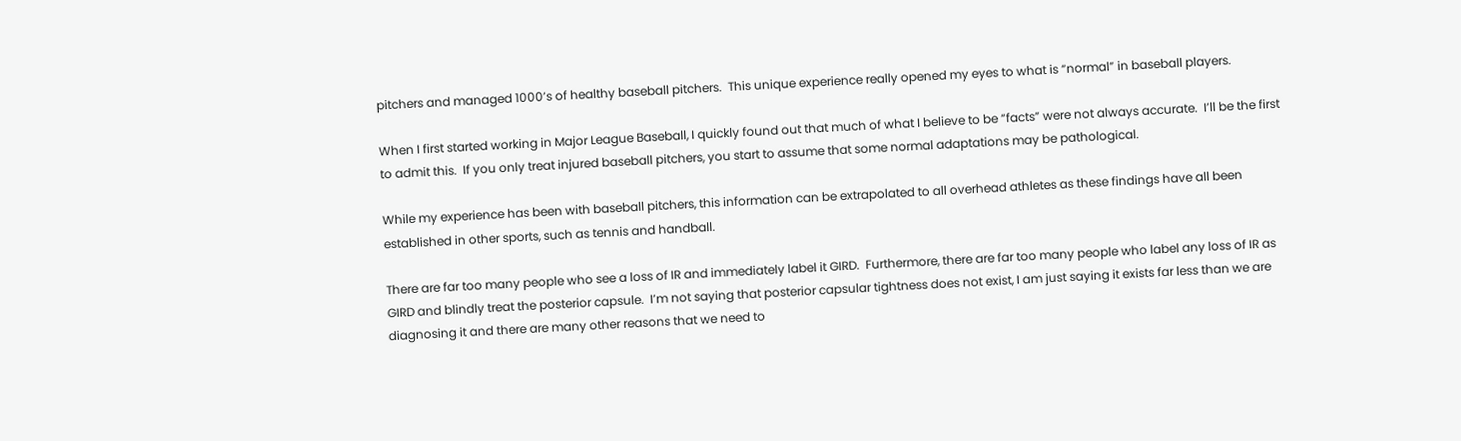pitchers and managed 1000’s of healthy baseball pitchers.  This unique experience really opened my eyes to what is “normal” in baseball players.

When I first started working in Major League Baseball, I quickly found out that much of what I believe to be “facts” were not always accurate.  I’ll be the first to admit this.  If you only treat injured baseball pitchers, you start to assume that some normal adaptations may be pathological.

While my experience has been with baseball pitchers, this information can be extrapolated to all overhead athletes as these findings have all been established in other sports, such as tennis and handball.

There are far too many people who see a loss of IR and immediately label it GIRD.  Furthermore, there are far too many people who label any loss of IR as GIRD and blindly treat the posterior capsule.  I’m not saying that posterior capsular tightness does not exist, I am just saying it exists far less than we are diagnosing it and there are many other reasons that we need to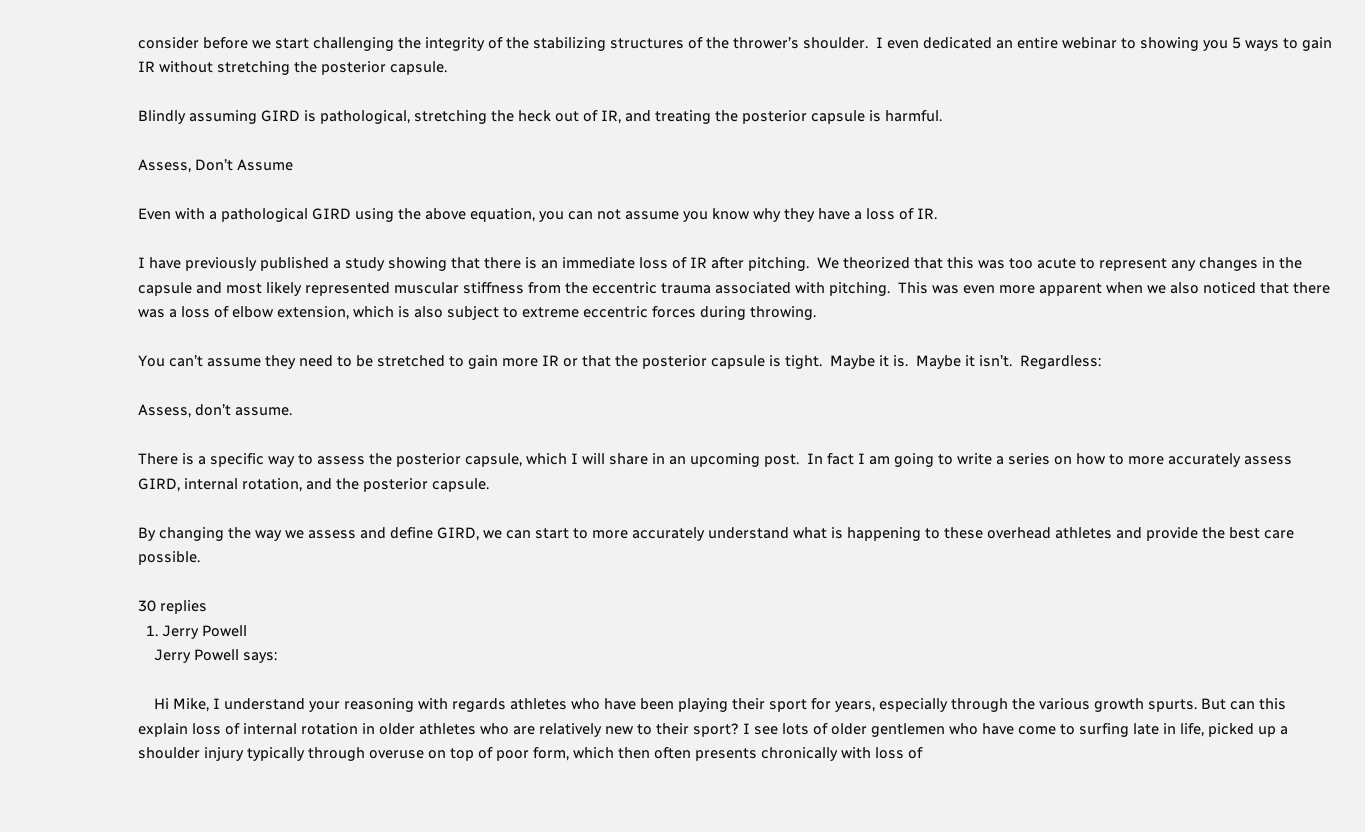consider before we start challenging the integrity of the stabilizing structures of the thrower’s shoulder.  I even dedicated an entire webinar to showing you 5 ways to gain IR without stretching the posterior capsule.

Blindly assuming GIRD is pathological, stretching the heck out of IR, and treating the posterior capsule is harmful.

Assess, Don’t Assume

Even with a pathological GIRD using the above equation, you can not assume you know why they have a loss of IR.

I have previously published a study showing that there is an immediate loss of IR after pitching.  We theorized that this was too acute to represent any changes in the capsule and most likely represented muscular stiffness from the eccentric trauma associated with pitching.  This was even more apparent when we also noticed that there was a loss of elbow extension, which is also subject to extreme eccentric forces during throwing.

You can’t assume they need to be stretched to gain more IR or that the posterior capsule is tight.  Maybe it is.  Maybe it isn’t.  Regardless:

Assess, don’t assume.

There is a specific way to assess the posterior capsule, which I will share in an upcoming post.  In fact I am going to write a series on how to more accurately assess GIRD, internal rotation, and the posterior capsule.

By changing the way we assess and define GIRD, we can start to more accurately understand what is happening to these overhead athletes and provide the best care possible.

30 replies
  1. Jerry Powell
    Jerry Powell says:

    Hi Mike, I understand your reasoning with regards athletes who have been playing their sport for years, especially through the various growth spurts. But can this explain loss of internal rotation in older athletes who are relatively new to their sport? I see lots of older gentlemen who have come to surfing late in life, picked up a shoulder injury typically through overuse on top of poor form, which then often presents chronically with loss of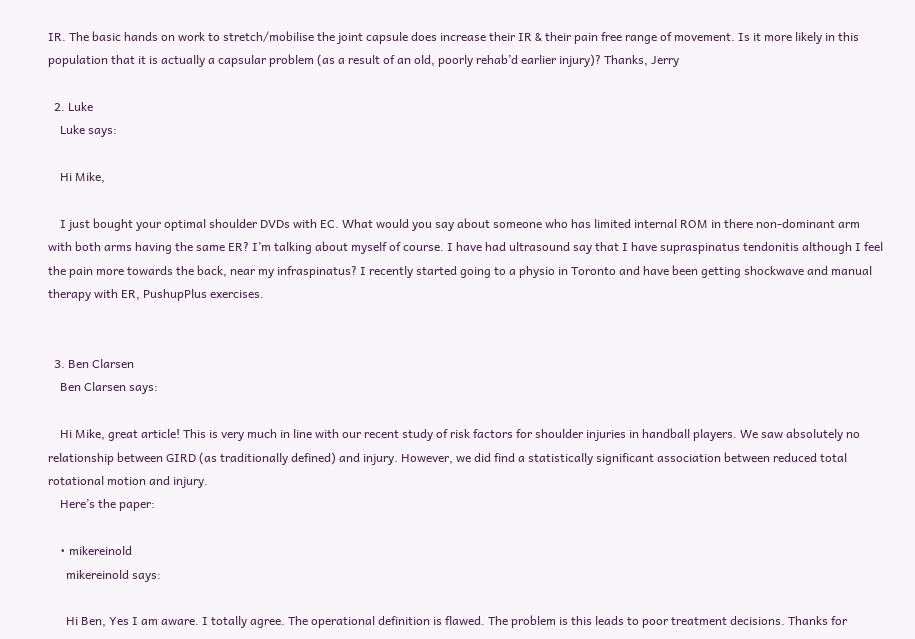IR. The basic hands on work to stretch/mobilise the joint capsule does increase their IR & their pain free range of movement. Is it more likely in this population that it is actually a capsular problem (as a result of an old, poorly rehab’d earlier injury)? Thanks, Jerry

  2. Luke
    Luke says:

    Hi Mike,

    I just bought your optimal shoulder DVDs with EC. What would you say about someone who has limited internal ROM in there non-dominant arm with both arms having the same ER? I’m talking about myself of course. I have had ultrasound say that I have supraspinatus tendonitis although I feel the pain more towards the back, near my infraspinatus? I recently started going to a physio in Toronto and have been getting shockwave and manual therapy with ER, PushupPlus exercises.


  3. Ben Clarsen
    Ben Clarsen says:

    Hi Mike, great article! This is very much in line with our recent study of risk factors for shoulder injuries in handball players. We saw absolutely no relationship between GIRD (as traditionally defined) and injury. However, we did find a statistically significant association between reduced total rotational motion and injury.
    Here’s the paper:

    • mikereinold
      mikereinold says:

      Hi Ben, Yes I am aware. I totally agree. The operational definition is flawed. The problem is this leads to poor treatment decisions. Thanks for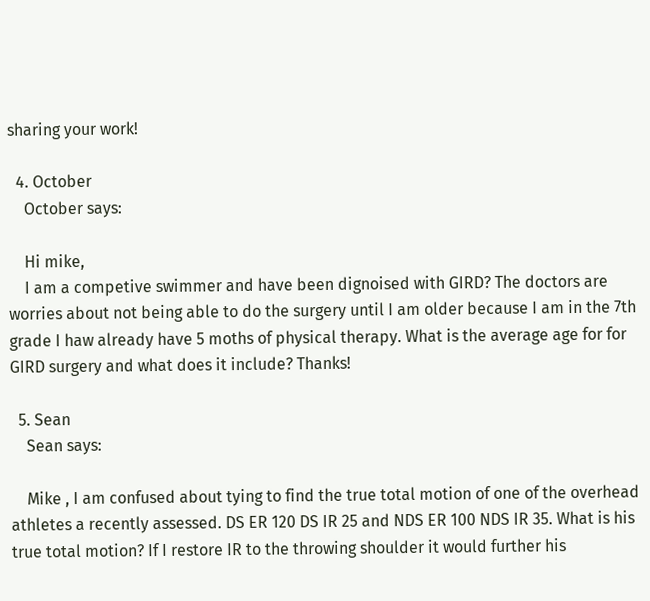sharing your work!

  4. October
    October says:

    Hi mike,
    I am a competive swimmer and have been dignoised with GIRD? The doctors are worries about not being able to do the surgery until I am older because I am in the 7th grade I haw already have 5 moths of physical therapy. What is the average age for for GIRD surgery and what does it include? Thanks!

  5. Sean
    Sean says:

    Mike , I am confused about tying to find the true total motion of one of the overhead athletes a recently assessed. DS ER 120 DS IR 25 and NDS ER 100 NDS IR 35. What is his true total motion? If I restore IR to the throwing shoulder it would further his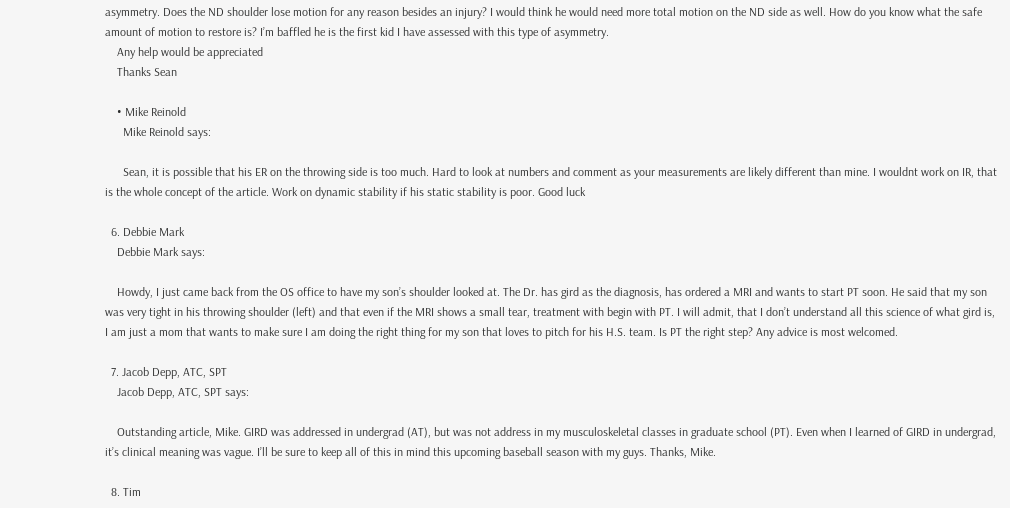asymmetry. Does the ND shoulder lose motion for any reason besides an injury? I would think he would need more total motion on the ND side as well. How do you know what the safe amount of motion to restore is? I’m baffled he is the first kid I have assessed with this type of asymmetry.
    Any help would be appreciated
    Thanks Sean

    • Mike Reinold
      Mike Reinold says:

      Sean, it is possible that his ER on the throwing side is too much. Hard to look at numbers and comment as your measurements are likely different than mine. I wouldnt work on IR, that is the whole concept of the article. Work on dynamic stability if his static stability is poor. Good luck

  6. Debbie Mark
    Debbie Mark says:

    Howdy, I just came back from the OS office to have my son’s shoulder looked at. The Dr. has gird as the diagnosis, has ordered a MRI and wants to start PT soon. He said that my son was very tight in his throwing shoulder (left) and that even if the MRI shows a small tear, treatment with begin with PT. I will admit, that I don’t understand all this science of what gird is, I am just a mom that wants to make sure I am doing the right thing for my son that loves to pitch for his H.S. team. Is PT the right step? Any advice is most welcomed.

  7. Jacob Depp, ATC, SPT
    Jacob Depp, ATC, SPT says:

    Outstanding article, Mike. GIRD was addressed in undergrad (AT), but was not address in my musculoskeletal classes in graduate school (PT). Even when I learned of GIRD in undergrad, it’s clinical meaning was vague. I’ll be sure to keep all of this in mind this upcoming baseball season with my guys. Thanks, Mike.

  8. Tim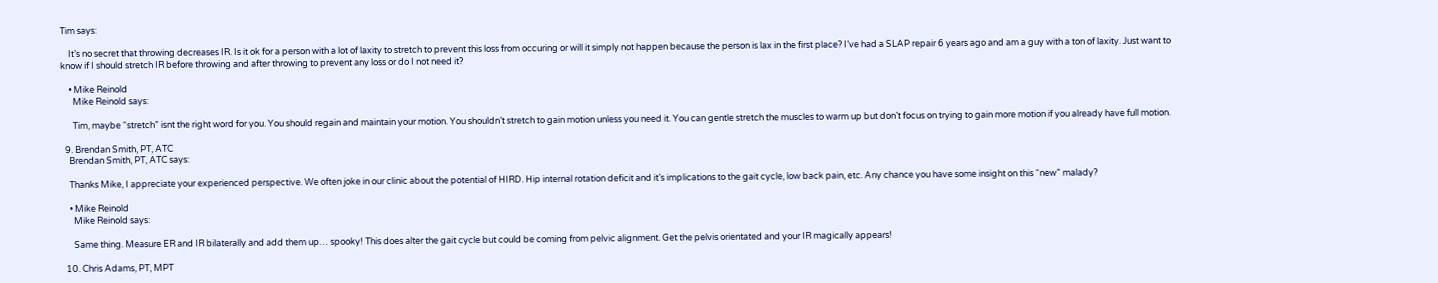Tim says:

    It’s no secret that throwing decreases IR. Is it ok for a person with a lot of laxity to stretch to prevent this loss from occuring or will it simply not happen because the person is lax in the first place? I’ve had a SLAP repair 6 years ago and am a guy with a ton of laxity. Just want to know if I should stretch IR before throwing and after throwing to prevent any loss or do I not need it?

    • Mike Reinold
      Mike Reinold says:

      Tim, maybe “stretch” isnt the right word for you. You should regain and maintain your motion. You shouldn’t stretch to gain motion unless you need it. You can gentle stretch the muscles to warm up but don’t focus on trying to gain more motion if you already have full motion.

  9. Brendan Smith, PT, ATC
    Brendan Smith, PT, ATC says:

    Thanks Mike, I appreciate your experienced perspective. We often joke in our clinic about the potential of HIRD. Hip internal rotation deficit and it’s implications to the gait cycle, low back pain, etc. Any chance you have some insight on this “new” malady?

    • Mike Reinold
      Mike Reinold says:

      Same thing. Measure ER and IR bilaterally and add them up… spooky! This does alter the gait cycle but could be coming from pelvic alignment. Get the pelvis orientated and your IR magically appears!

  10. Chris Adams, PT, MPT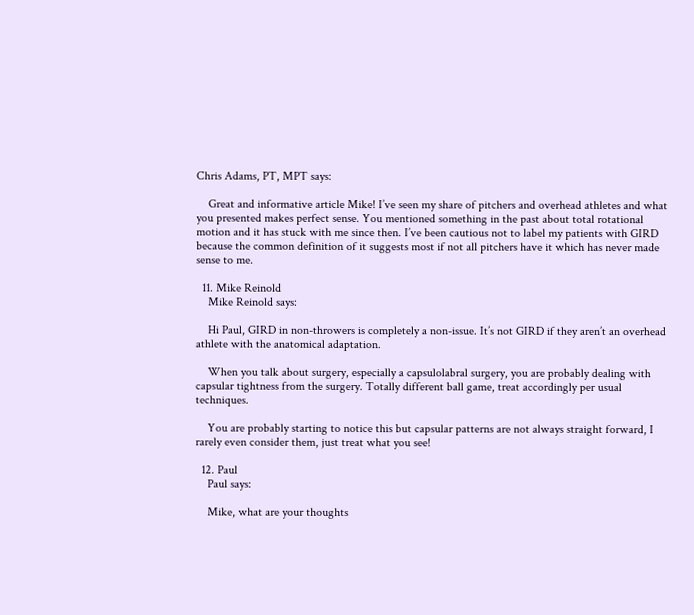Chris Adams, PT, MPT says:

    Great and informative article Mike! I’ve seen my share of pitchers and overhead athletes and what you presented makes perfect sense. You mentioned something in the past about total rotational motion and it has stuck with me since then. I’ve been cautious not to label my patients with GIRD because the common definition of it suggests most if not all pitchers have it which has never made sense to me.

  11. Mike Reinold
    Mike Reinold says:

    Hi Paul, GIRD in non-throwers is completely a non-issue. It’s not GIRD if they aren’t an overhead athlete with the anatomical adaptation.

    When you talk about surgery, especially a capsulolabral surgery, you are probably dealing with capsular tightness from the surgery. Totally different ball game, treat accordingly per usual techniques.

    You are probably starting to notice this but capsular patterns are not always straight forward, I rarely even consider them, just treat what you see!

  12. Paul
    Paul says:

    Mike, what are your thoughts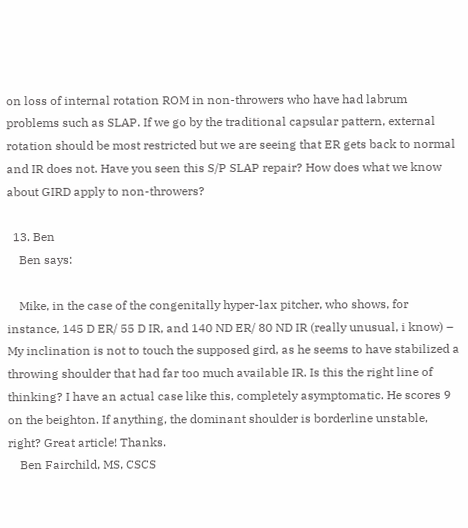on loss of internal rotation ROM in non-throwers who have had labrum problems such as SLAP. If we go by the traditional capsular pattern, external rotation should be most restricted but we are seeing that ER gets back to normal and IR does not. Have you seen this S/P SLAP repair? How does what we know about GIRD apply to non-throwers?

  13. Ben
    Ben says:

    Mike, in the case of the congenitally hyper-lax pitcher, who shows, for instance, 145 D ER/ 55 D IR, and 140 ND ER/ 80 ND IR (really unusual, i know) – My inclination is not to touch the supposed gird, as he seems to have stabilized a throwing shoulder that had far too much available IR. Is this the right line of thinking? I have an actual case like this, completely asymptomatic. He scores 9 on the beighton. If anything, the dominant shoulder is borderline unstable, right? Great article! Thanks.
    Ben Fairchild, MS, CSCS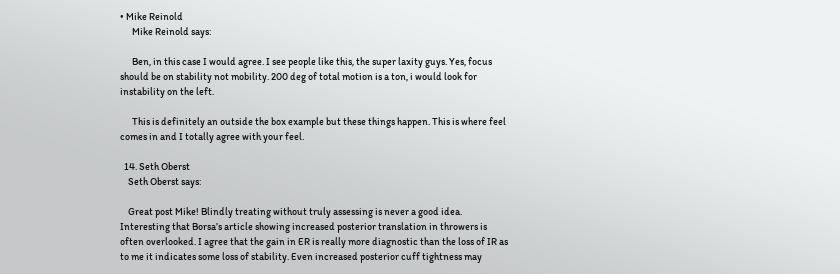• Mike Reinold
      Mike Reinold says:

      Ben, in this case I would agree. I see people like this, the super laxity guys. Yes, focus should be on stability not mobility. 200 deg of total motion is a ton, i would look for instability on the left.

      This is definitely an outside the box example but these things happen. This is where feel comes in and I totally agree with your feel.

  14. Seth Oberst
    Seth Oberst says:

    Great post Mike! Blindly treating without truly assessing is never a good idea. Interesting that Borsa’s article showing increased posterior translation in throwers is often overlooked. I agree that the gain in ER is really more diagnostic than the loss of IR as to me it indicates some loss of stability. Even increased posterior cuff tightness may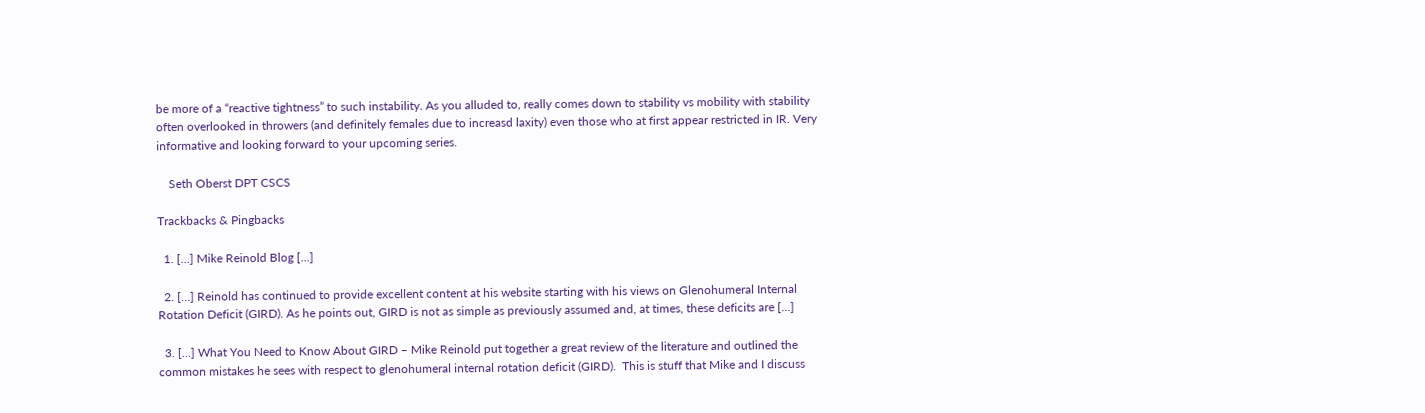be more of a “reactive tightness” to such instability. As you alluded to, really comes down to stability vs mobility with stability often overlooked in throwers (and definitely females due to increasd laxity) even those who at first appear restricted in IR. Very informative and looking forward to your upcoming series.

    Seth Oberst DPT CSCS

Trackbacks & Pingbacks

  1. […] Mike Reinold Blog […]

  2. […] Reinold has continued to provide excellent content at his website starting with his views on Glenohumeral Internal Rotation Deficit (GIRD). As he points out, GIRD is not as simple as previously assumed and, at times, these deficits are […]

  3. […] What You Need to Know About GIRD – Mike Reinold put together a great review of the literature and outlined the common mistakes he sees with respect to glenohumeral internal rotation deficit (GIRD).  This is stuff that Mike and I discuss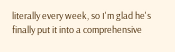literally every week, so I'm glad he's finally put it into a comprehensive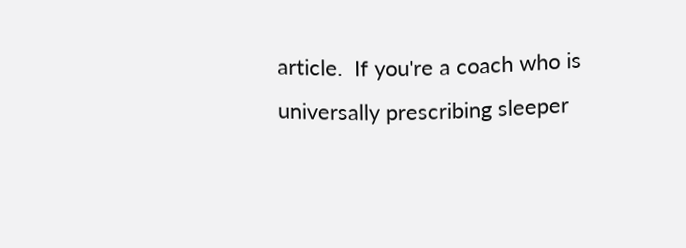article.  If you're a coach who is universally prescribing sleeper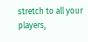stretch to all your players,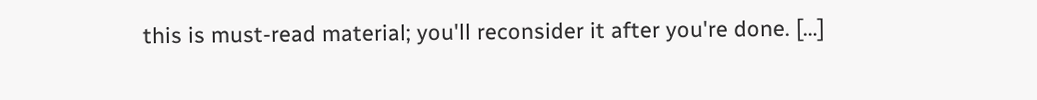this is must-read material; you'll reconsider it after you're done. […]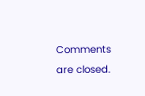Comments are closed.